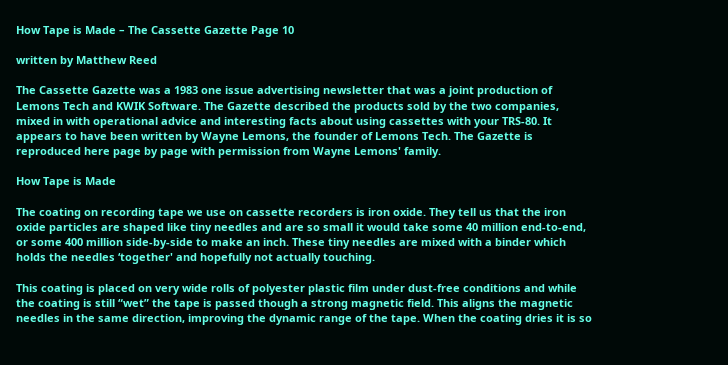How Tape is Made – The Cassette Gazette Page 10

written by Matthew Reed

The Cassette Gazette was a 1983 one issue advertising newsletter that was a joint production of Lemons Tech and KWIK Software. The Gazette described the products sold by the two companies, mixed in with operational advice and interesting facts about using cassettes with your TRS-80. It appears to have been written by Wayne Lemons, the founder of Lemons Tech. The Gazette is reproduced here page by page with permission from Wayne Lemons' family.

How Tape is Made

The coating on recording tape we use on cassette recorders is iron oxide. They tell us that the iron oxide particles are shaped like tiny needles and are so small it would take some 40 million end-to-end, or some 400 million side-by-side to make an inch. These tiny needles are mixed with a binder which holds the needles ‘together' and hopefully not actually touching.

This coating is placed on very wide rolls of polyester plastic film under dust-free conditions and while the coating is still “wet” the tape is passed though a strong magnetic field. This aligns the magnetic needles in the same direction, improving the dynamic range of the tape. When the coating dries it is so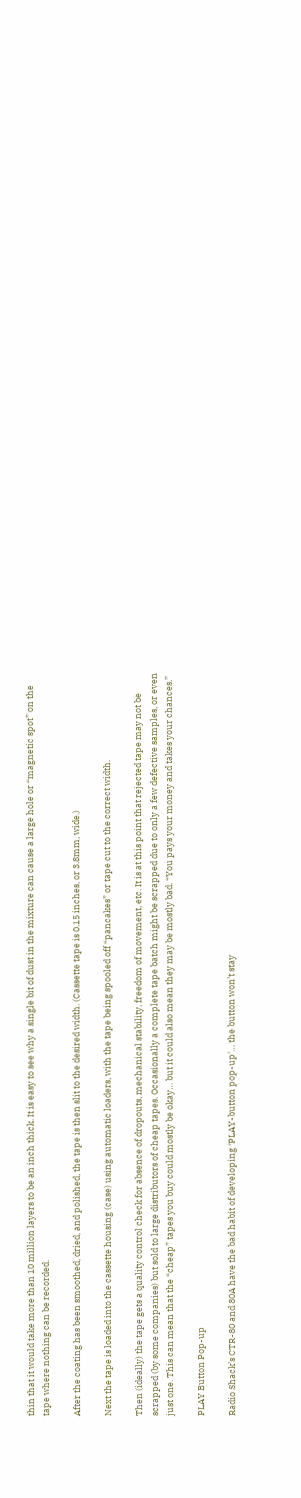thin that it would take more than 10 million layers to be an inch thick. It is easy to see why a single bit of dust in the mixture can cause a large hole or “magnetic spot” on the tape where nothing can be recorded.

After the coating has been smoothed, dried, and polished, the tape is then slit to the desired width. (Cassette tape is 0.15 inches, or 3.8mm, wide.)

Next the tape is loaded into the cassette housing (case) using automatic loaders, with the tape being spooled off “pancakes” or tape cut to the correct width.

Then (ideally) the tape gets a quality control check for absence of dropouts, mechanical stability, freedom of movement, etc. It is at this point that rejected tape may not be scrapped (by some companies) but sold to large distributors of cheap tapes. Occasionally a complete tape batch might be scrapped due to only a few defective samples, or even just one. This can mean that the “cheap” tapes you buy could mostly be okay… but it could also mean they may be mostly bad. “You pays your money and takes your chances.”

PLAY Button Pop-up

Radio Shack’s CTR-80 and 80A have the bad habit of developing ‘PLAY-button pop-up'… the button won’t stay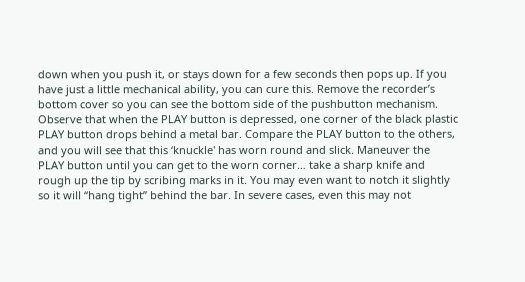down when you push it, or stays down for a few seconds then pops up. If you have just a little mechanical ability, you can cure this. Remove the recorder’s bottom cover so you can see the bottom side of the pushbutton mechanism. Observe that when the PLAY button is depressed, one corner of the black plastic PLAY button drops behind a metal bar. Compare the PLAY button to the others, and you will see that this ‘knuckle' has worn round and slick. Maneuver the PLAY button until you can get to the worn corner… take a sharp knife and rough up the tip by scribing marks in it. You may even want to notch it slightly so it will “hang tight” behind the bar. In severe cases, even this may not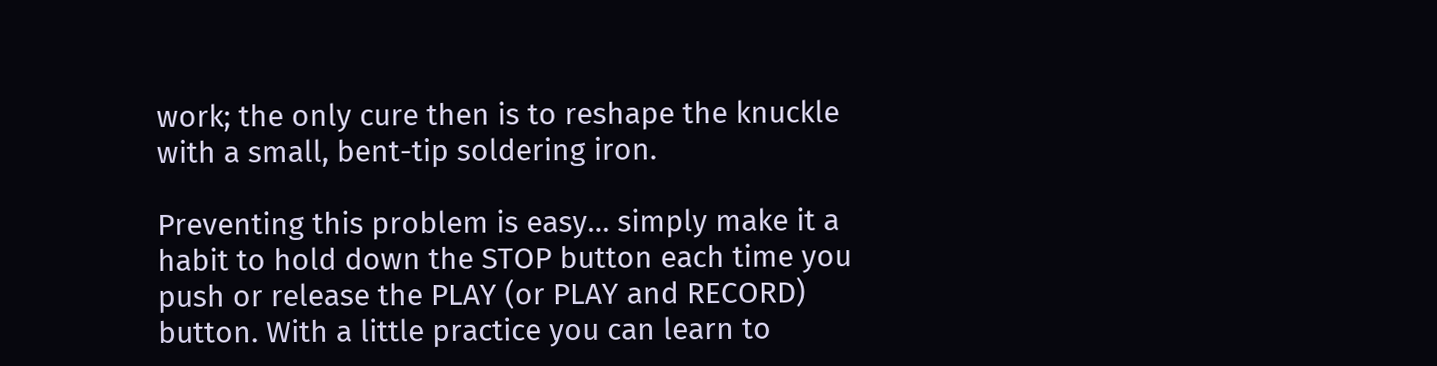work; the only cure then is to reshape the knuckle with a small, bent-tip soldering iron.

Preventing this problem is easy… simply make it a habit to hold down the STOP button each time you push or release the PLAY (or PLAY and RECORD) button. With a little practice you can learn to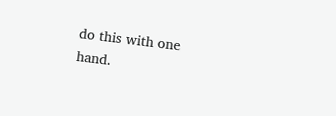do this with one hand.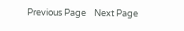Previous Page    Next Page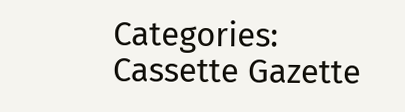Categories: Cassette Gazette